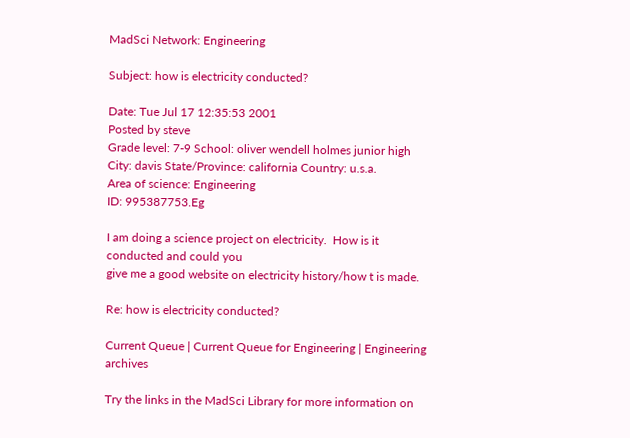MadSci Network: Engineering

Subject: how is electricity conducted?

Date: Tue Jul 17 12:35:53 2001
Posted by steve
Grade level: 7-9 School: oliver wendell holmes junior high
City: davis State/Province: california Country: u.s.a.
Area of science: Engineering
ID: 995387753.Eg

I am doing a science project on electricity.  How is it conducted and could you
give me a good website on electricity history/how t is made.

Re: how is electricity conducted?

Current Queue | Current Queue for Engineering | Engineering archives

Try the links in the MadSci Library for more information on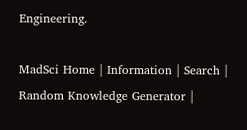Engineering.

MadSci Home | Information | Search | Random Knowledge Generator |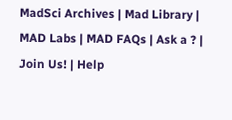MadSci Archives | Mad Library | MAD Labs | MAD FAQs | Ask a ? | Join Us! | Help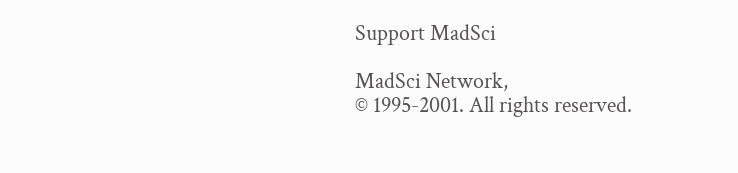Support MadSci

MadSci Network,
© 1995-2001. All rights reserved.